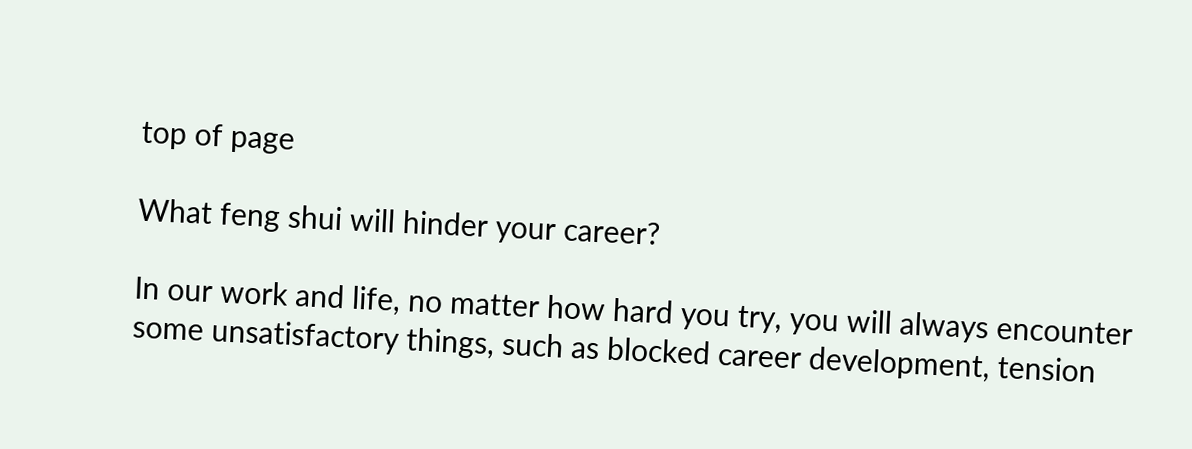top of page

What feng shui will hinder your career?

In our work and life, no matter how hard you try, you will always encounter some unsatisfactory things, such as blocked career development, tension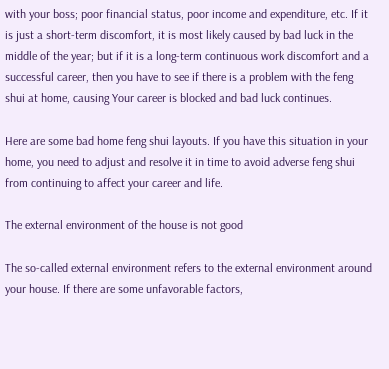with your boss; poor financial status, poor income and expenditure, etc. If it is just a short-term discomfort, it is most likely caused by bad luck in the middle of the year; but if it is a long-term continuous work discomfort and a successful career, then you have to see if there is a problem with the feng shui at home, causing Your career is blocked and bad luck continues.

Here are some bad home feng shui layouts. If you have this situation in your home, you need to adjust and resolve it in time to avoid adverse feng shui from continuing to affect your career and life.

The external environment of the house is not good

The so-called external environment refers to the external environment around your house. If there are some unfavorable factors,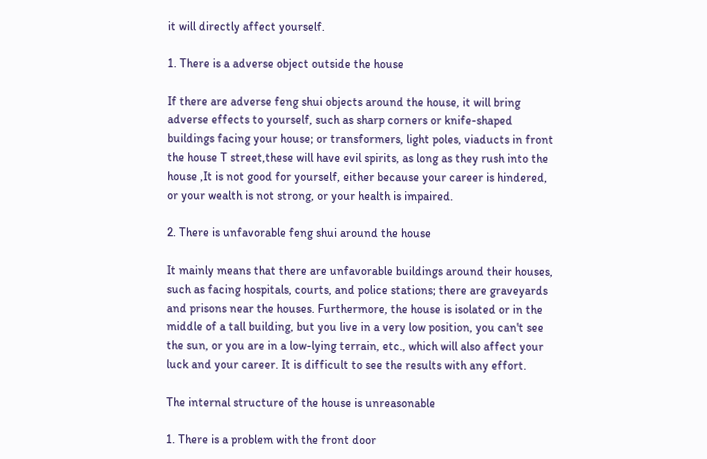it will directly affect yourself.

1. There is a adverse object outside the house

If there are adverse feng shui objects around the house, it will bring adverse effects to yourself, such as sharp corners or knife-shaped buildings facing your house; or transformers, light poles, viaducts in front the house T street,these will have evil spirits, as long as they rush into the house ,It is not good for yourself, either because your career is hindered, or your wealth is not strong, or your health is impaired.

2. There is unfavorable feng shui around the house

It mainly means that there are unfavorable buildings around their houses, such as facing hospitals, courts, and police stations; there are graveyards and prisons near the houses. Furthermore, the house is isolated or in the middle of a tall building, but you live in a very low position, you can't see the sun, or you are in a low-lying terrain, etc., which will also affect your luck and your career. It is difficult to see the results with any effort.

The internal structure of the house is unreasonable

1. There is a problem with the front door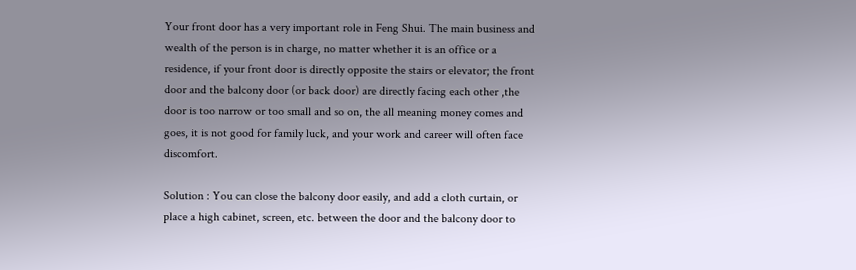Your front door has a very important role in Feng Shui. The main business and wealth of the person is in charge, no matter whether it is an office or a residence, if your front door is directly opposite the stairs or elevator; the front door and the balcony door (or back door) are directly facing each other ,the door is too narrow or too small and so on, the all meaning money comes and goes, it is not good for family luck, and your work and career will often face discomfort.

Solution : You can close the balcony door easily, and add a cloth curtain, or place a high cabinet, screen, etc. between the door and the balcony door to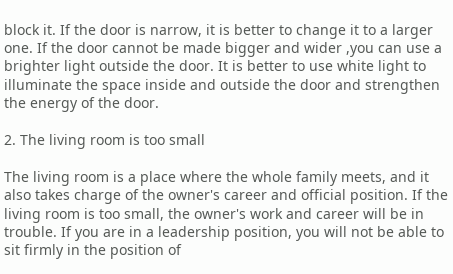block it. If the door is narrow, it is better to change it to a larger one. If the door cannot be made bigger and wider ,you can use a brighter light outside the door. It is better to use white light to illuminate the space inside and outside the door and strengthen the energy of the door.

2. The living room is too small

The living room is a place where the whole family meets, and it also takes charge of the owner's career and official position. If the living room is too small, the owner's work and career will be in trouble. If you are in a leadership position, you will not be able to sit firmly in the position of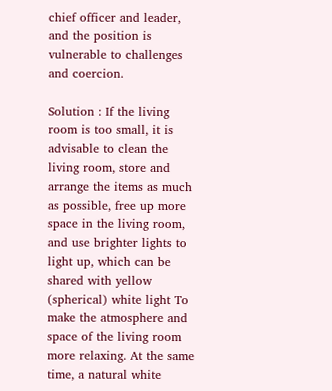chief officer and leader, and the position is vulnerable to challenges and coercion.

Solution : If the living room is too small, it is advisable to clean the living room, store and arrange the items as much as possible, free up more space in the living room, and use brighter lights to light up, which can be shared with yellow (spherical) white light To make the atmosphere and space of the living room more relaxing. At the same time, a natural white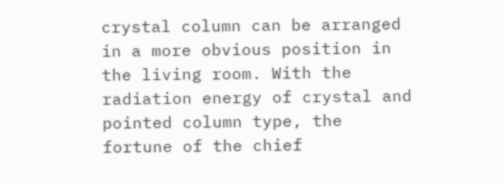crystal column can be arranged in a more obvious position in the living room. With the radiation energy of crystal and pointed column type, the fortune of the chief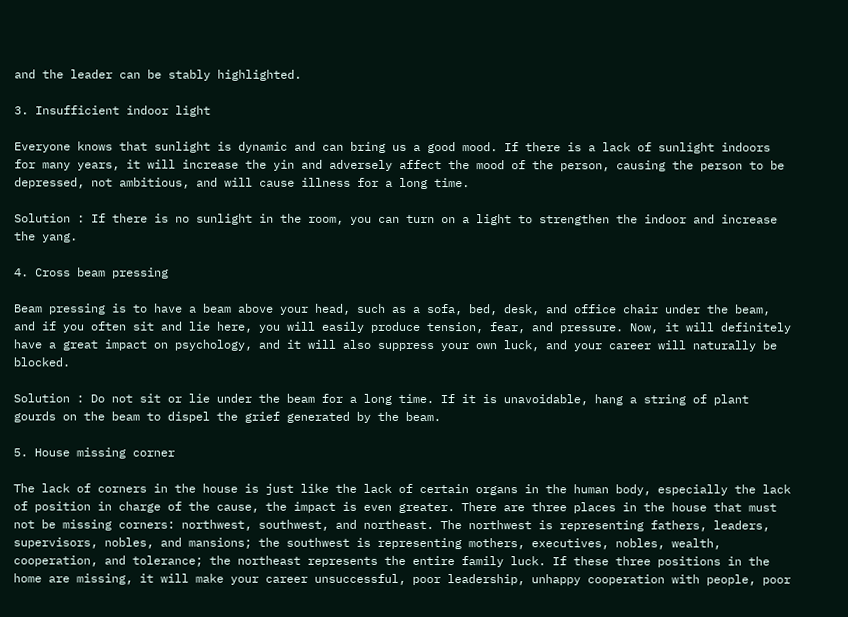and the leader can be stably highlighted.

3. Insufficient indoor light

Everyone knows that sunlight is dynamic and can bring us a good mood. If there is a lack of sunlight indoors for many years, it will increase the yin and adversely affect the mood of the person, causing the person to be depressed, not ambitious, and will cause illness for a long time.

Solution : If there is no sunlight in the room, you can turn on a light to strengthen the indoor and increase the yang.

4. Cross beam pressing

Beam pressing is to have a beam above your head, such as a sofa, bed, desk, and office chair under the beam, and if you often sit and lie here, you will easily produce tension, fear, and pressure. Now, it will definitely have a great impact on psychology, and it will also suppress your own luck, and your career will naturally be blocked.

Solution : Do not sit or lie under the beam for a long time. If it is unavoidable, hang a string of plant gourds on the beam to dispel the grief generated by the beam.

5. House missing corner

The lack of corners in the house is just like the lack of certain organs in the human body, especially the lack of position in charge of the cause, the impact is even greater. There are three places in the house that must not be missing corners: northwest, southwest, and northeast. The northwest is representing fathers, leaders, supervisors, nobles, and mansions; the southwest is representing mothers, executives, nobles, wealth, cooperation, and tolerance; the northeast represents the entire family luck. If these three positions in the home are missing, it will make your career unsuccessful, poor leadership, unhappy cooperation with people, poor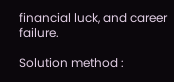financial luck, and career failure.

Solution method :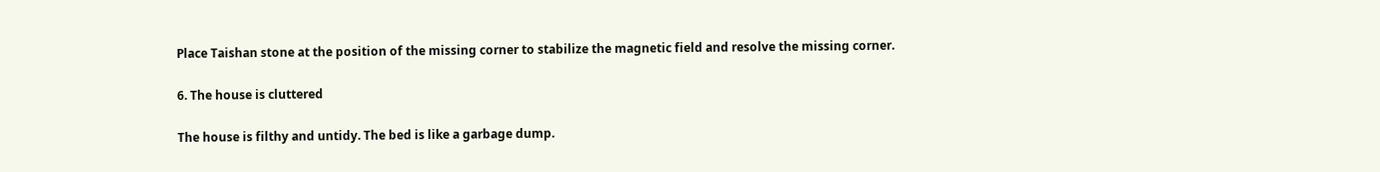Place Taishan stone at the position of the missing corner to stabilize the magnetic field and resolve the missing corner.

6. The house is cluttered

The house is filthy and untidy. The bed is like a garbage dump.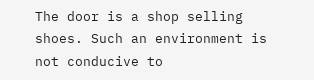The door is a shop selling shoes. Such an environment is not conducive to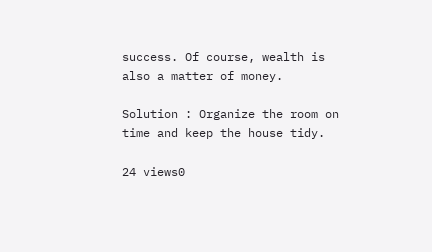success. Of course, wealth is also a matter of money.

Solution : Organize the room on time and keep the house tidy.

24 views0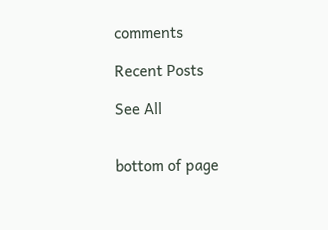comments

Recent Posts

See All


bottom of page